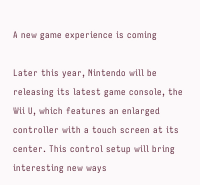A new game experience is coming

Later this year, Nintendo will be releasing its latest game console, the Wii U, which features an enlarged controller with a touch screen at its center. This control setup will bring interesting new ways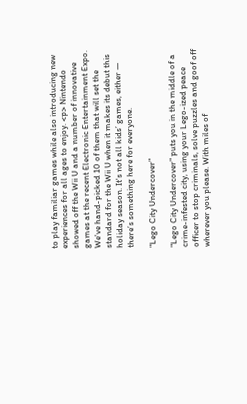to play familiar games while also introducing new experiences for all ages to enjoy. <p> Nintendo showed off the Wii U and a number of innovative games at the recent Electronic Entertainment Expo. We've hand-picked 10 of them that will set the standard for the Wii U when it makes its debut this holiday season. It's not all kids’ games, either — there’s something here for everyone.

"Lego City Undercover"

"Lego City Undercover" puts you in the middle of a crime-infested city, using your Lego-ized peace officer to stop criminals, solve puzzles and goof off wherever you please. With miles of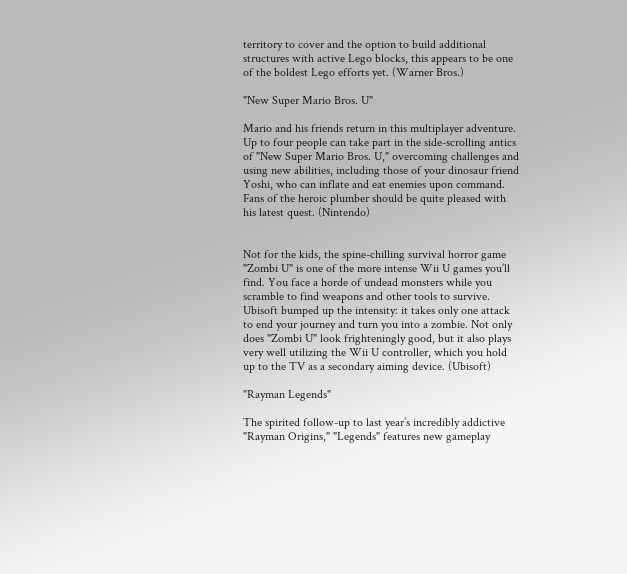territory to cover and the option to build additional structures with active Lego blocks, this appears to be one of the boldest Lego efforts yet. (Warner Bros.)

"New Super Mario Bros. U"

Mario and his friends return in this multiplayer adventure. Up to four people can take part in the side-scrolling antics of "New Super Mario Bros. U," overcoming challenges and using new abilities, including those of your dinosaur friend Yoshi, who can inflate and eat enemies upon command. Fans of the heroic plumber should be quite pleased with his latest quest. (Nintendo)


Not for the kids, the spine-chilling survival horror game "Zombi U" is one of the more intense Wii U games you’ll find. You face a horde of undead monsters while you scramble to find weapons and other tools to survive. Ubisoft bumped up the intensity: it takes only one attack to end your journey and turn you into a zombie. Not only does "Zombi U" look frighteningly good, but it also plays very well utilizing the Wii U controller, which you hold up to the TV as a secondary aiming device. (Ubisoft)

"Rayman Legends"

The spirited follow-up to last year’s incredibly addictive "Rayman Origins," "Legends" features new gameplay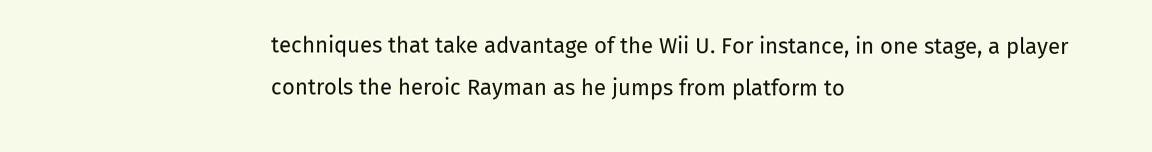techniques that take advantage of the Wii U. For instance, in one stage, a player controls the heroic Rayman as he jumps from platform to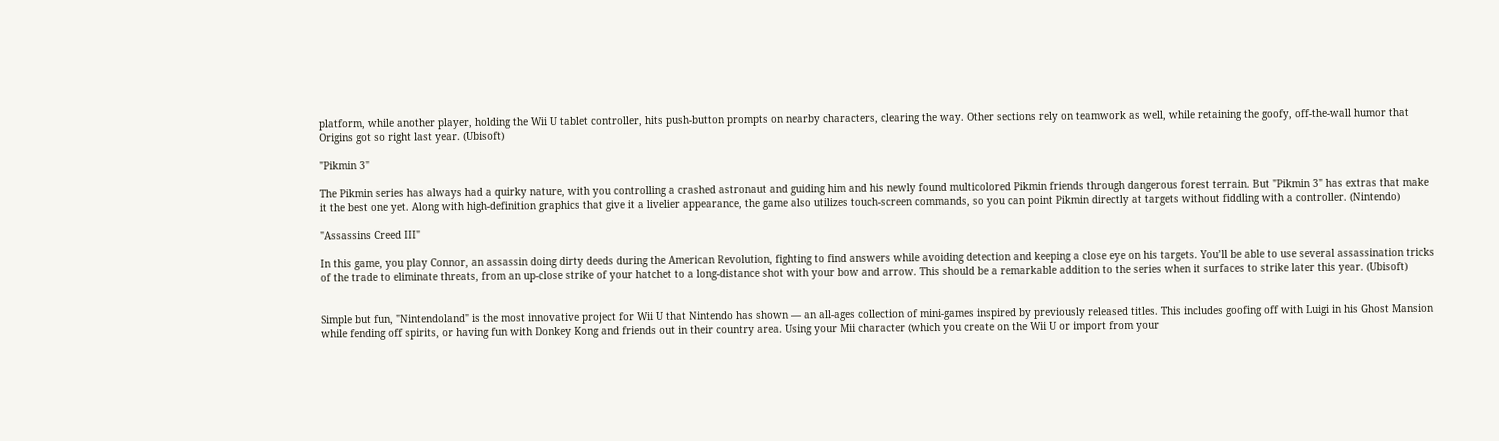platform, while another player, holding the Wii U tablet controller, hits push-button prompts on nearby characters, clearing the way. Other sections rely on teamwork as well, while retaining the goofy, off-the-wall humor that Origins got so right last year. (Ubisoft)

"Pikmin 3"

The Pikmin series has always had a quirky nature, with you controlling a crashed astronaut and guiding him and his newly found multicolored Pikmin friends through dangerous forest terrain. But "Pikmin 3" has extras that make it the best one yet. Along with high-definition graphics that give it a livelier appearance, the game also utilizes touch-screen commands, so you can point Pikmin directly at targets without fiddling with a controller. (Nintendo)

"Assassins Creed III"

In this game, you play Connor, an assassin doing dirty deeds during the American Revolution, fighting to find answers while avoiding detection and keeping a close eye on his targets. You’ll be able to use several assassination tricks of the trade to eliminate threats, from an up-close strike of your hatchet to a long-distance shot with your bow and arrow. This should be a remarkable addition to the series when it surfaces to strike later this year. (Ubisoft)


Simple but fun, "Nintendoland" is the most innovative project for Wii U that Nintendo has shown — an all-ages collection of mini-games inspired by previously released titles. This includes goofing off with Luigi in his Ghost Mansion while fending off spirits, or having fun with Donkey Kong and friends out in their country area. Using your Mii character (which you create on the Wii U or import from your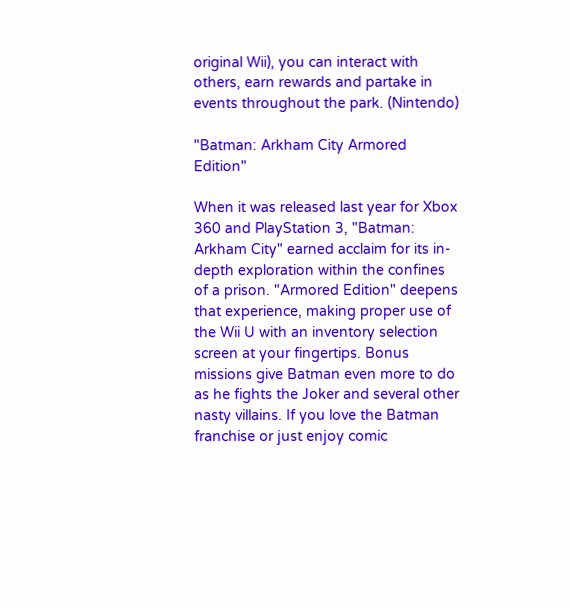original Wii), you can interact with others, earn rewards and partake in events throughout the park. (Nintendo)

"Batman: Arkham City Armored Edition"

When it was released last year for Xbox 360 and PlayStation 3, "Batman: Arkham City" earned acclaim for its in-depth exploration within the confines of a prison. "Armored Edition" deepens that experience, making proper use of the Wii U with an inventory selection screen at your fingertips. Bonus missions give Batman even more to do as he fights the Joker and several other nasty villains. If you love the Batman franchise or just enjoy comic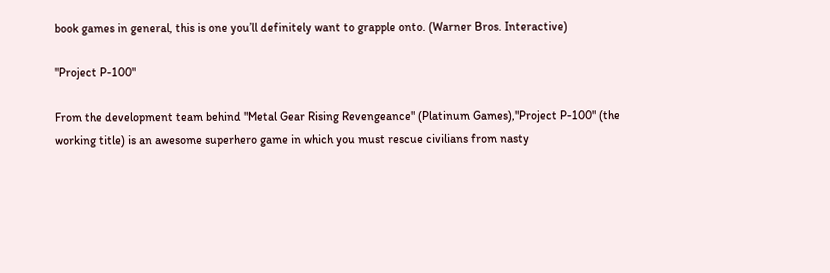book games in general, this is one you’ll definitely want to grapple onto. (Warner Bros. Interactive)

"Project P-100"

From the development team behind "Metal Gear Rising Revengeance" (Platinum Games),"Project P-100" (the working title) is an awesome superhero game in which you must rescue civilians from nasty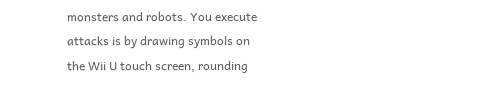monsters and robots. You execute attacks is by drawing symbols on the Wii U touch screen, rounding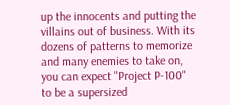up the innocents and putting the villains out of business. With its dozens of patterns to memorize and many enemies to take on, you can expect "Project P-100" to be a supersized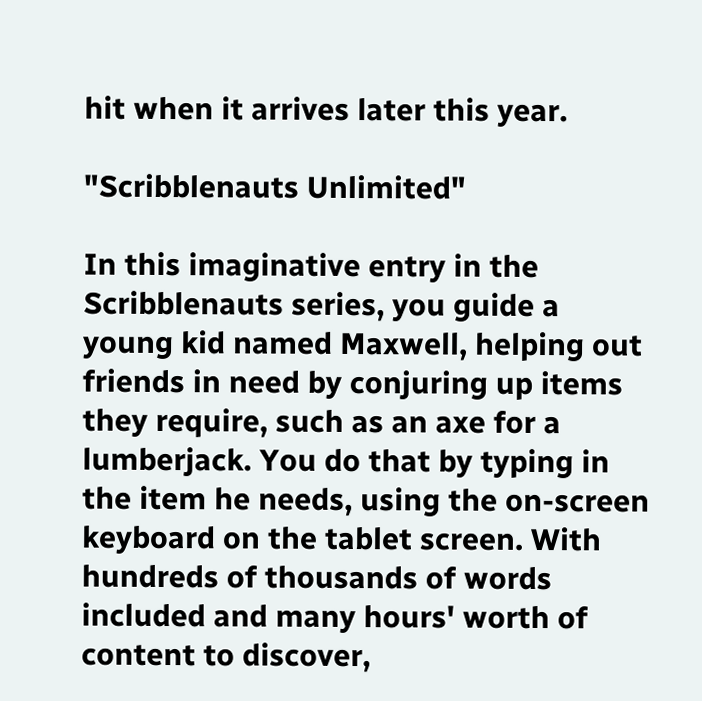hit when it arrives later this year.

"Scribblenauts Unlimited"

In this imaginative entry in the Scribblenauts series, you guide a young kid named Maxwell, helping out friends in need by conjuring up items they require, such as an axe for a lumberjack. You do that by typing in the item he needs, using the on-screen keyboard on the tablet screen. With hundreds of thousands of words included and many hours' worth of content to discover,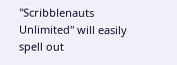"Scribblenauts Unlimited" will easily spell out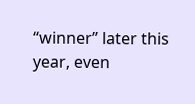“winner” later this year, even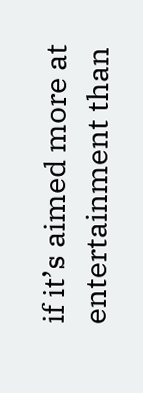if it’s aimed more at entertainment than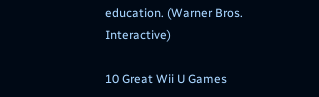education. (Warner Bros. Interactive)

10 Great Wii U Games